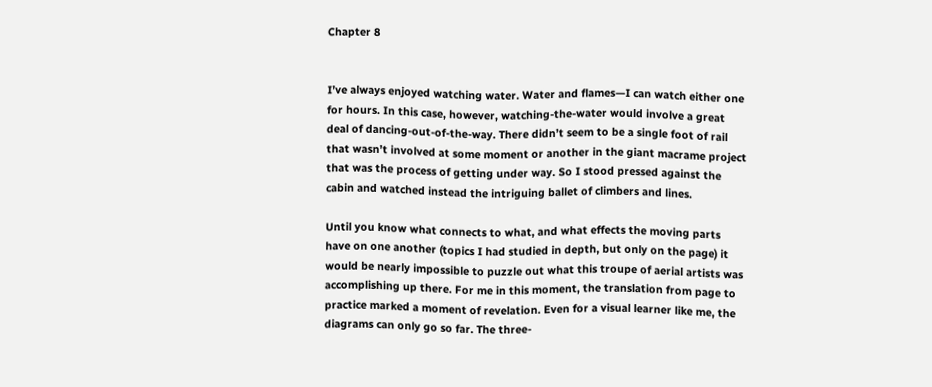Chapter 8


I’ve always enjoyed watching water. Water and flames—I can watch either one for hours. In this case, however, watching-the-water would involve a great deal of dancing-out-of-the-way. There didn’t seem to be a single foot of rail that wasn’t involved at some moment or another in the giant macrame project that was the process of getting under way. So I stood pressed against the cabin and watched instead the intriguing ballet of climbers and lines.

Until you know what connects to what, and what effects the moving parts have on one another (topics I had studied in depth, but only on the page) it would be nearly impossible to puzzle out what this troupe of aerial artists was accomplishing up there. For me in this moment, the translation from page to practice marked a moment of revelation. Even for a visual learner like me, the diagrams can only go so far. The three-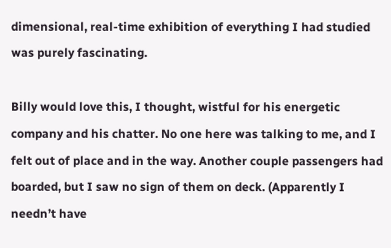dimensional, real-time exhibition of everything I had studied was purely fascinating.

Billy would love this, I thought, wistful for his energetic company and his chatter. No one here was talking to me, and I felt out of place and in the way. Another couple passengers had boarded, but I saw no sign of them on deck. (Apparently I needn’t have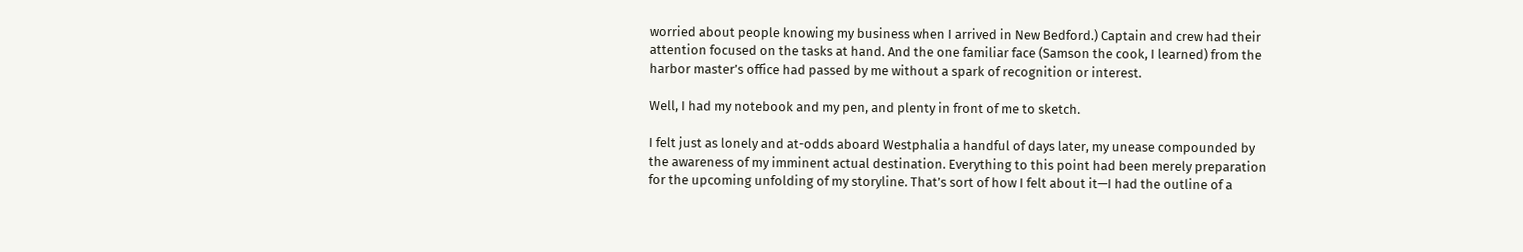worried about people knowing my business when I arrived in New Bedford.) Captain and crew had their attention focused on the tasks at hand. And the one familiar face (Samson the cook, I learned) from the harbor master’s office had passed by me without a spark of recognition or interest.

Well, I had my notebook and my pen, and plenty in front of me to sketch.

I felt just as lonely and at-odds aboard Westphalia a handful of days later, my unease compounded by the awareness of my imminent actual destination. Everything to this point had been merely preparation for the upcoming unfolding of my storyline. That’s sort of how I felt about it—I had the outline of a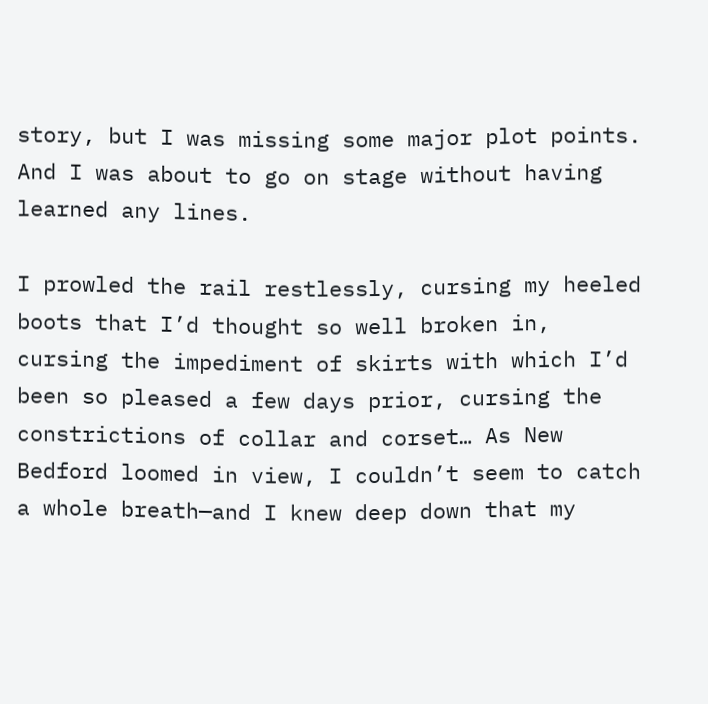story, but I was missing some major plot points. And I was about to go on stage without having learned any lines.

I prowled the rail restlessly, cursing my heeled boots that I’d thought so well broken in, cursing the impediment of skirts with which I’d been so pleased a few days prior, cursing the constrictions of collar and corset… As New Bedford loomed in view, I couldn’t seem to catch a whole breath—and I knew deep down that my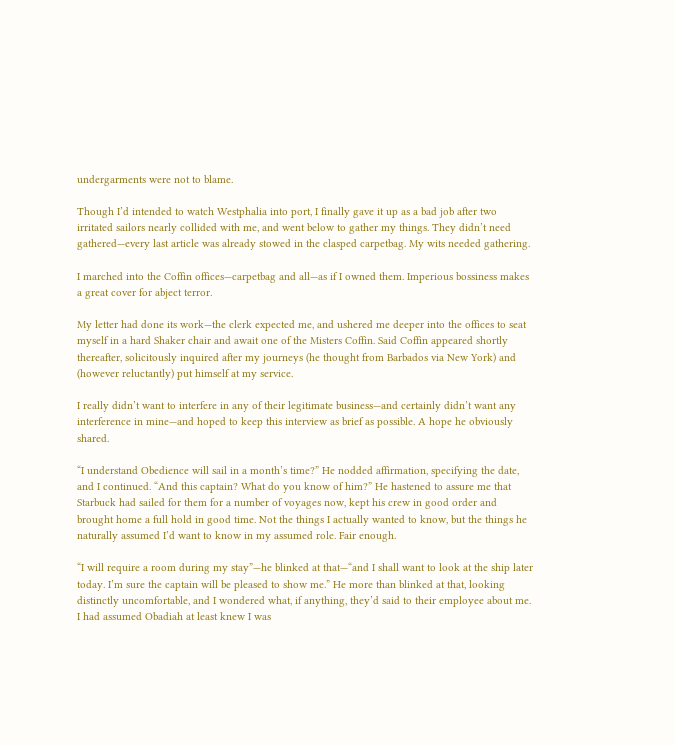undergarments were not to blame.

Though I’d intended to watch Westphalia into port, I finally gave it up as a bad job after two irritated sailors nearly collided with me, and went below to gather my things. They didn’t need gathered—every last article was already stowed in the clasped carpetbag. My wits needed gathering.

I marched into the Coffin offices—carpetbag and all—as if I owned them. Imperious bossiness makes a great cover for abject terror.

My letter had done its work—the clerk expected me, and ushered me deeper into the offices to seat myself in a hard Shaker chair and await one of the Misters Coffin. Said Coffin appeared shortly thereafter, solicitously inquired after my journeys (he thought from Barbados via New York) and (however reluctantly) put himself at my service.

I really didn’t want to interfere in any of their legitimate business—and certainly didn’t want any interference in mine—and hoped to keep this interview as brief as possible. A hope he obviously shared.

“I understand Obedience will sail in a month’s time?” He nodded affirmation, specifying the date, and I continued. “And this captain? What do you know of him?” He hastened to assure me that Starbuck had sailed for them for a number of voyages now, kept his crew in good order and brought home a full hold in good time. Not the things I actually wanted to know, but the things he naturally assumed I’d want to know in my assumed role. Fair enough.

“I will require a room during my stay”—he blinked at that—“and I shall want to look at the ship later today. I’m sure the captain will be pleased to show me.” He more than blinked at that, looking distinctly uncomfortable, and I wondered what, if anything, they’d said to their employee about me. I had assumed Obadiah at least knew I was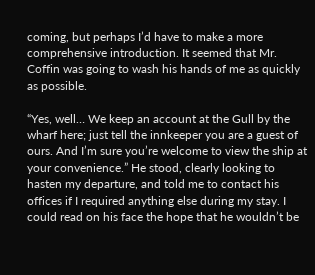coming, but perhaps I’d have to make a more comprehensive introduction. It seemed that Mr. Coffin was going to wash his hands of me as quickly as possible.

“Yes, well… We keep an account at the Gull by the wharf here; just tell the innkeeper you are a guest of ours. And I’m sure you’re welcome to view the ship at your convenience.” He stood, clearly looking to hasten my departure, and told me to contact his offices if I required anything else during my stay. I could read on his face the hope that he wouldn’t be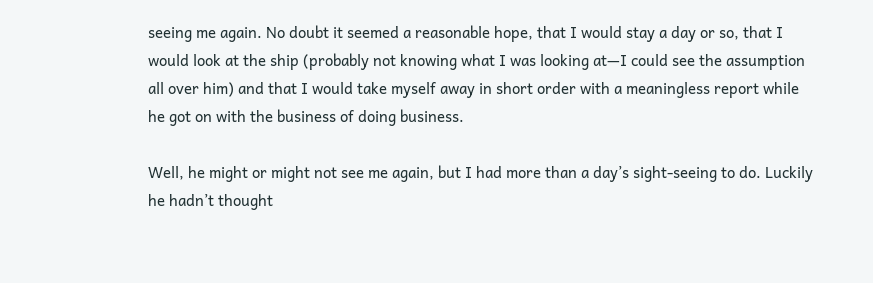seeing me again. No doubt it seemed a reasonable hope, that I would stay a day or so, that I would look at the ship (probably not knowing what I was looking at—I could see the assumption all over him) and that I would take myself away in short order with a meaningless report while he got on with the business of doing business.

Well, he might or might not see me again, but I had more than a day’s sight-seeing to do. Luckily he hadn’t thought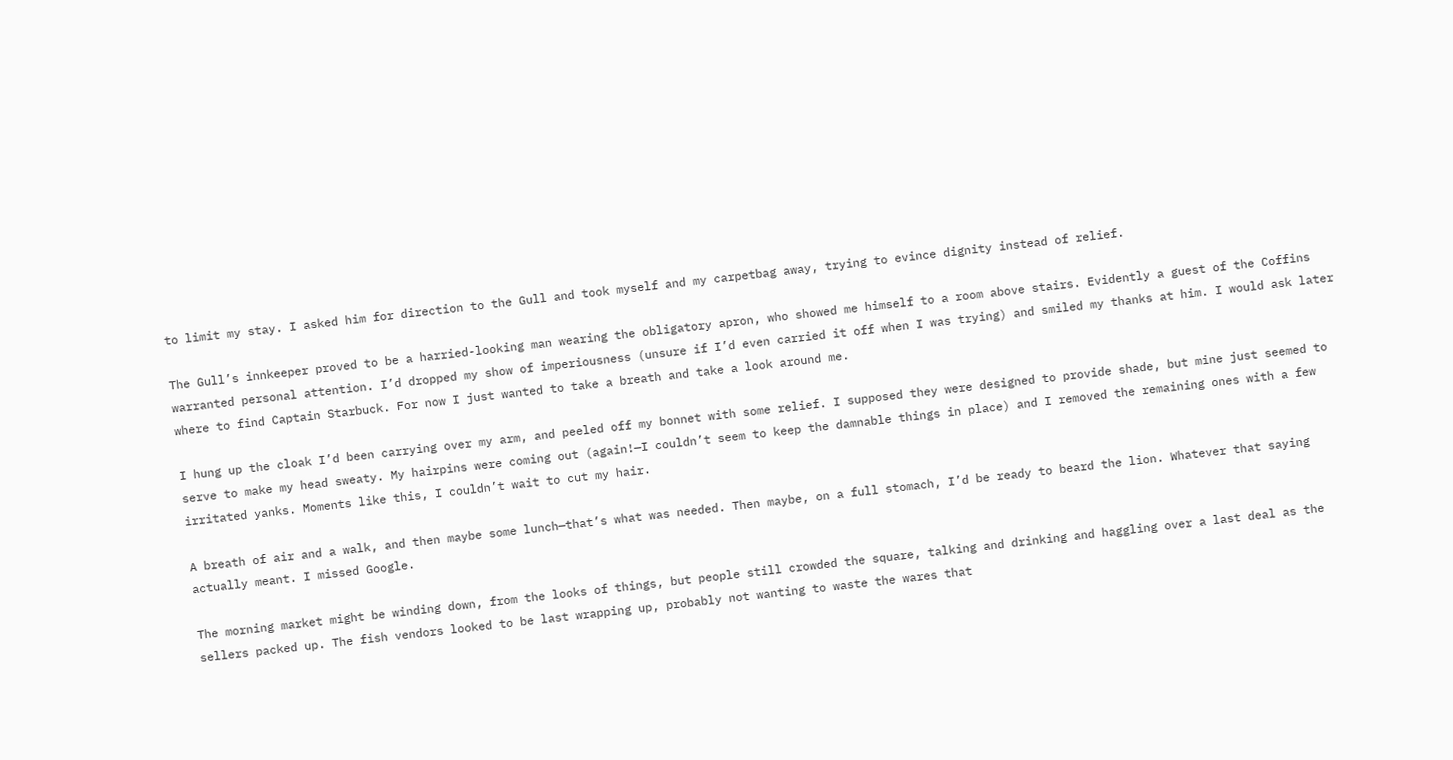to limit my stay. I asked him for direction to the Gull and took myself and my carpetbag away, trying to evince dignity instead of relief.

The Gull’s innkeeper proved to be a harried-looking man wearing the obligatory apron, who showed me himself to a room above stairs. Evidently a guest of the Coffins warranted personal attention. I’d dropped my show of imperiousness (unsure if I’d even carried it off when I was trying) and smiled my thanks at him. I would ask later where to find Captain Starbuck. For now I just wanted to take a breath and take a look around me.

I hung up the cloak I’d been carrying over my arm, and peeled off my bonnet with some relief. I supposed they were designed to provide shade, but mine just seemed to serve to make my head sweaty. My hairpins were coming out (again!—I couldn’t seem to keep the damnable things in place) and I removed the remaining ones with a few irritated yanks. Moments like this, I couldn’t wait to cut my hair.

A breath of air and a walk, and then maybe some lunch—that’s what was needed. Then maybe, on a full stomach, I’d be ready to beard the lion. Whatever that saying actually meant. I missed Google.

The morning market might be winding down, from the looks of things, but people still crowded the square, talking and drinking and haggling over a last deal as the sellers packed up. The fish vendors looked to be last wrapping up, probably not wanting to waste the wares that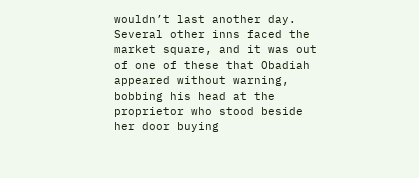wouldn’t last another day. Several other inns faced the market square, and it was out of one of these that Obadiah appeared without warning, bobbing his head at the proprietor who stood beside her door buying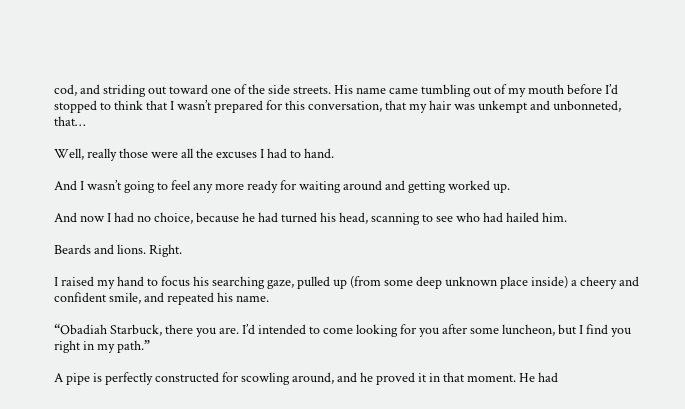cod, and striding out toward one of the side streets. His name came tumbling out of my mouth before I’d stopped to think that I wasn’t prepared for this conversation, that my hair was unkempt and unbonneted, that…

Well, really those were all the excuses I had to hand.

And I wasn’t going to feel any more ready for waiting around and getting worked up.

And now I had no choice, because he had turned his head, scanning to see who had hailed him.

Beards and lions. Right.

I raised my hand to focus his searching gaze, pulled up (from some deep unknown place inside) a cheery and confident smile, and repeated his name.

“Obadiah Starbuck, there you are. I’d intended to come looking for you after some luncheon, but I find you right in my path.”

A pipe is perfectly constructed for scowling around, and he proved it in that moment. He had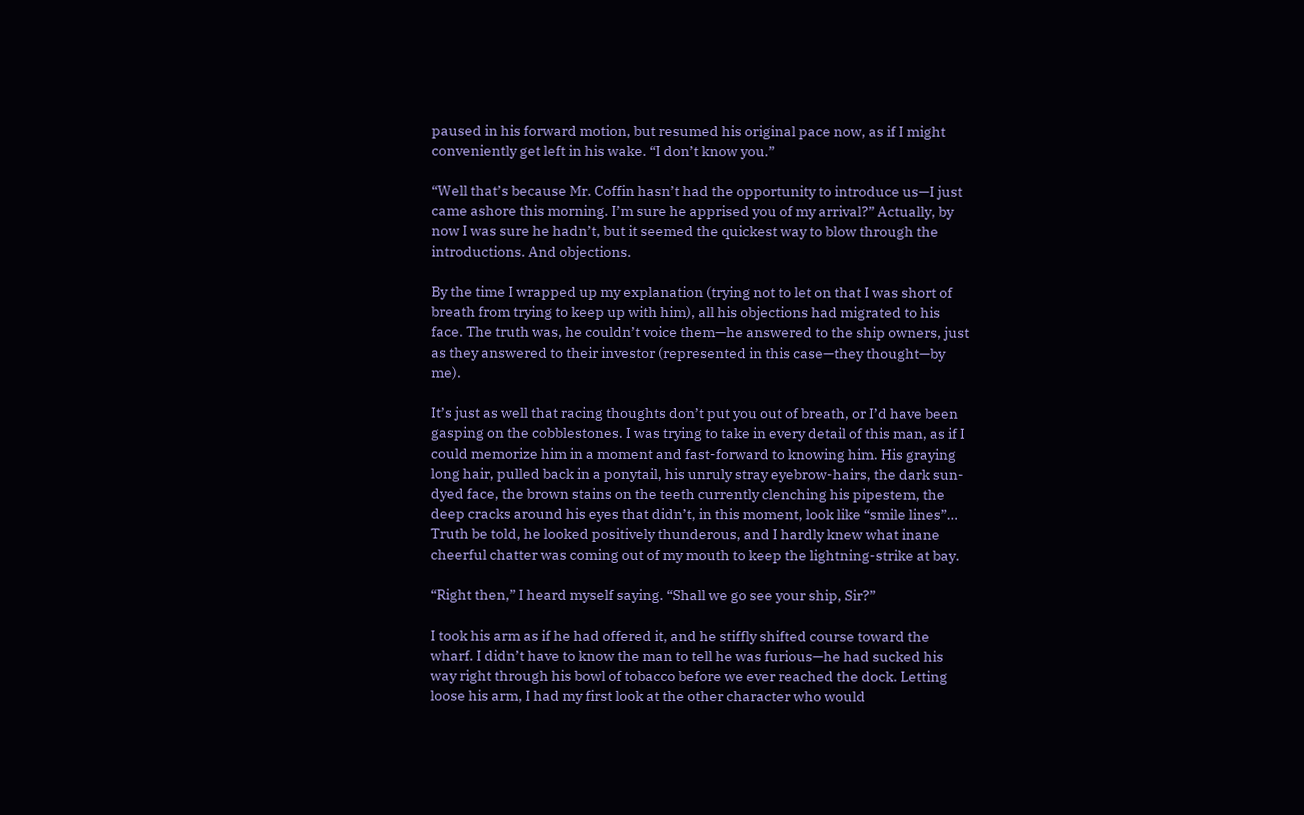paused in his forward motion, but resumed his original pace now, as if I might conveniently get left in his wake. “I don’t know you.”

“Well that’s because Mr. Coffin hasn’t had the opportunity to introduce us—I just came ashore this morning. I’m sure he apprised you of my arrival?” Actually, by now I was sure he hadn’t, but it seemed the quickest way to blow through the introductions. And objections.

By the time I wrapped up my explanation (trying not to let on that I was short of breath from trying to keep up with him), all his objections had migrated to his face. The truth was, he couldn’t voice them—he answered to the ship owners, just as they answered to their investor (represented in this case—they thought—by me).

It’s just as well that racing thoughts don’t put you out of breath, or I’d have been gasping on the cobblestones. I was trying to take in every detail of this man, as if I could memorize him in a moment and fast-forward to knowing him. His graying long hair, pulled back in a ponytail, his unruly stray eyebrow-hairs, the dark sun-dyed face, the brown stains on the teeth currently clenching his pipestem, the deep cracks around his eyes that didn’t, in this moment, look like “smile lines”…  Truth be told, he looked positively thunderous, and I hardly knew what inane cheerful chatter was coming out of my mouth to keep the lightning-strike at bay.

“Right then,” I heard myself saying. “Shall we go see your ship, Sir?”

I took his arm as if he had offered it, and he stiffly shifted course toward the wharf. I didn’t have to know the man to tell he was furious—he had sucked his way right through his bowl of tobacco before we ever reached the dock. Letting loose his arm, I had my first look at the other character who would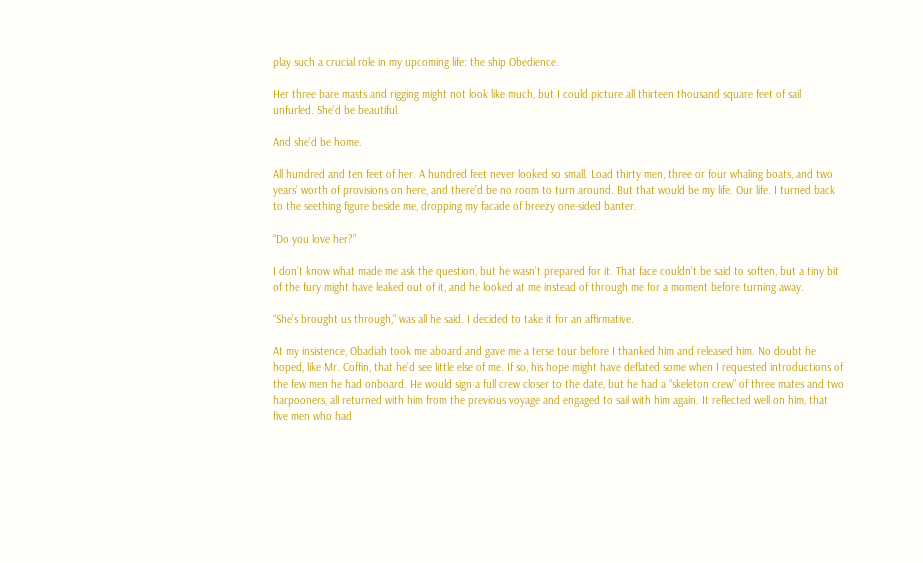play such a crucial role in my upcoming life: the ship Obedience.

Her three bare masts and rigging might not look like much, but I could picture all thirteen thousand square feet of sail unfurled. She’d be beautiful.

And she’d be home.

All hundred and ten feet of her. A hundred feet never looked so small. Load thirty men, three or four whaling boats, and two years’ worth of provisions on here, and there’d be no room to turn around. But that would be my life. Our life. I turned back to the seething figure beside me, dropping my facade of breezy one-sided banter.

“Do you love her?”

I don’t know what made me ask the question, but he wasn’t prepared for it. That face couldn’t be said to soften, but a tiny bit of the fury might have leaked out of it, and he looked at me instead of through me for a moment before turning away.

“She’s brought us through,” was all he said. I decided to take it for an affirmative.

At my insistence, Obadiah took me aboard and gave me a terse tour before I thanked him and released him. No doubt he hoped, like Mr. Coffin, that he’d see little else of me. If so, his hope might have deflated some when I requested introductions of the few men he had onboard. He would sign a full crew closer to the date, but he had a “skeleton crew” of three mates and two harpooners, all returned with him from the previous voyage and engaged to sail with him again. It reflected well on him, that five men who had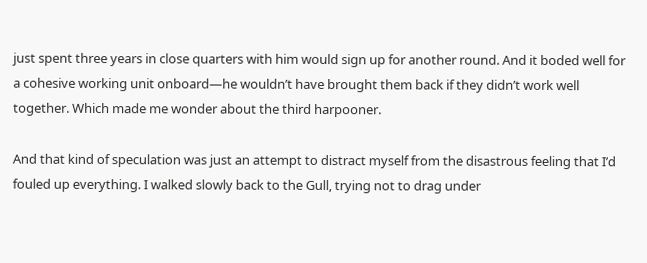just spent three years in close quarters with him would sign up for another round. And it boded well for a cohesive working unit onboard—he wouldn’t have brought them back if they didn’t work well together. Which made me wonder about the third harpooner.

And that kind of speculation was just an attempt to distract myself from the disastrous feeling that I’d fouled up everything. I walked slowly back to the Gull, trying not to drag under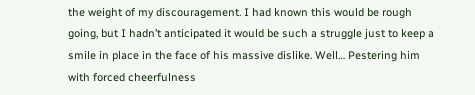the weight of my discouragement. I had known this would be rough going, but I hadn’t anticipated it would be such a struggle just to keep a smile in place in the face of his massive dislike. Well… Pestering him with forced cheerfulness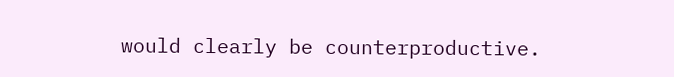would clearly be counterproductive.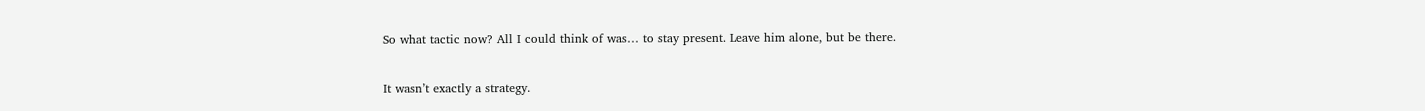So what tactic now? All I could think of was… to stay present. Leave him alone, but be there.

It wasn’t exactly a strategy.